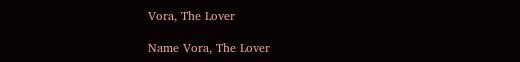Vora, The Lover

Name Vora, The Lover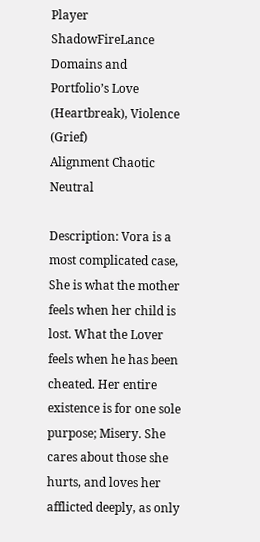Player ShadowFireLance
Domains and Portfolio’s Love (Heartbreak), Violence (Grief)
Alignment Chaotic Neutral

Description: Vora is a most complicated case, She is what the mother feels when her child is lost. What the Lover feels when he has been cheated. Her entire existence is for one sole purpose; Misery. She cares about those she hurts, and loves her afflicted deeply, as only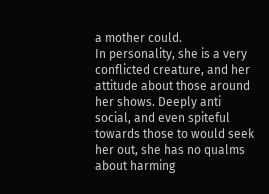a mother could.
In personality, she is a very conflicted creature, and her attitude about those around her shows. Deeply anti social, and even spiteful towards those to would seek her out, she has no qualms about harming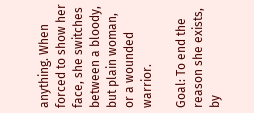anything. When forced to show her face, she switches between a bloody, but plain woman, or a wounded warrior.

Goal: To end the reason she exists, by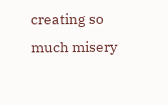creating so much misery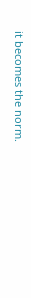it becomes the norm.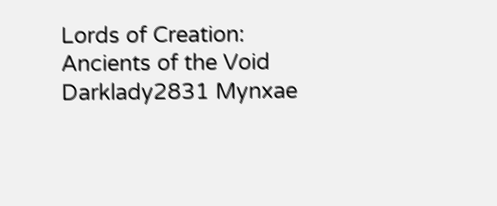Lords of Creation: Ancients of the Void Darklady2831 Mynxae